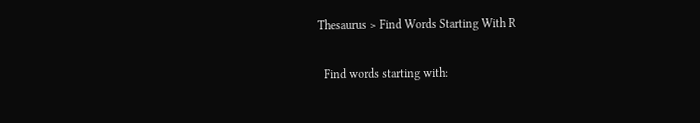Thesaurus > Find Words Starting With R

  Find words starting with: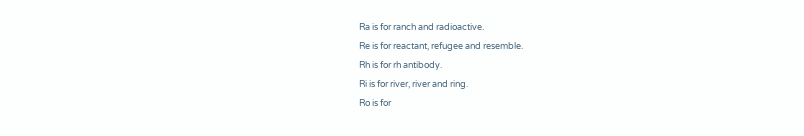Ra is for ranch and radioactive.
Re is for reactant, refugee and resemble.
Rh is for rh antibody.
Ri is for river, river and ring.
Ro is for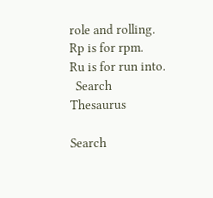role and rolling.
Rp is for rpm.
Ru is for run into.
  Search Thesaurus

Search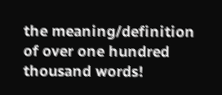the meaning/definition of over one hundred thousand words!